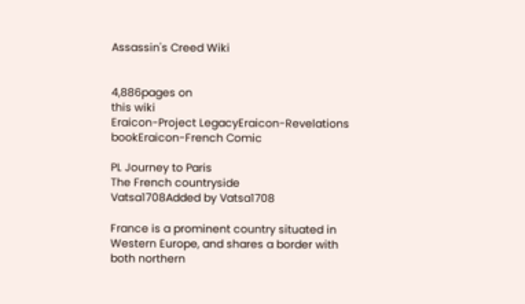Assassin's Creed Wiki


4,886pages on
this wiki
Eraicon-Project LegacyEraicon-Revelations bookEraicon-French Comic

PL Journey to Paris
The French countryside
Vatsa1708Added by Vatsa1708

France is a prominent country situated in Western Europe, and shares a border with both northern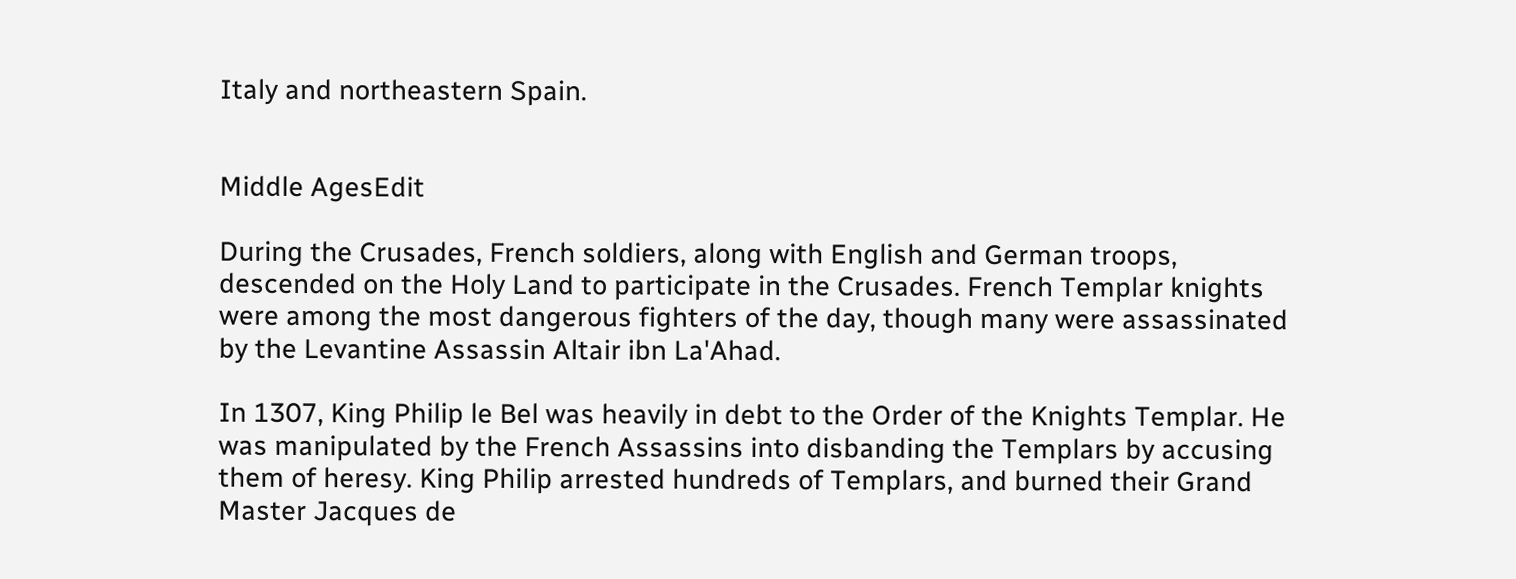Italy and northeastern Spain.


Middle AgesEdit

During the Crusades, French soldiers, along with English and German troops, descended on the Holy Land to participate in the Crusades. French Templar knights were among the most dangerous fighters of the day, though many were assassinated by the Levantine Assassin Altair ibn La'Ahad.

In 1307, King Philip le Bel was heavily in debt to the Order of the Knights Templar. He was manipulated by the French Assassins into disbanding the Templars by accusing them of heresy. King Philip arrested hundreds of Templars, and burned their Grand Master Jacques de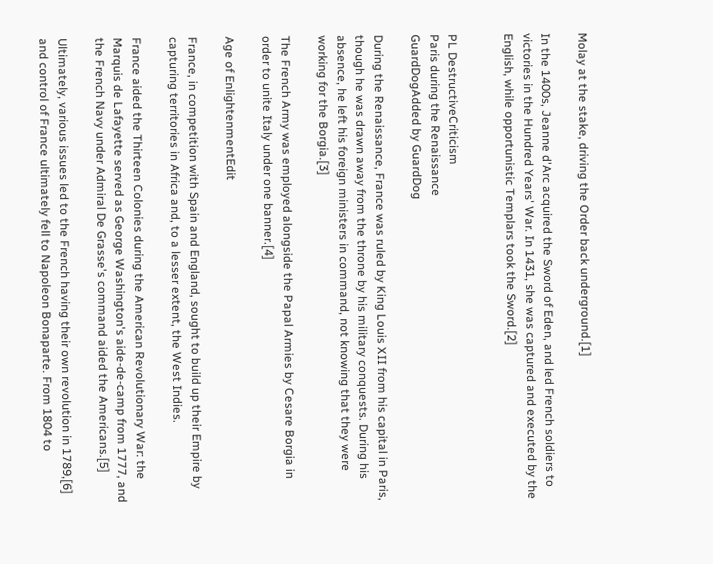Molay at the stake, driving the Order back underground.[1]

In the 1400s, Jeanne d'Arc acquired the Sword of Eden, and led French soldiers to victories in the Hundred Years' War. In 1431, she was captured and executed by the English, while opportunistic Templars took the Sword.[2]


PL DestructiveCriticism
Paris during the Renaissance
GuardDogAdded by GuardDog

During the Renaissance, France was ruled by King Louis XII from his capital in Paris, though he was drawn away from the throne by his military conquests. During his absence, he left his foreign ministers in command, not knowing that they were working for the Borgia.[3]

The French Army was employed alongside the Papal Armies by Cesare Borgia in order to unite Italy under one banner.[4]

Age of EnlightenmentEdit

France, in competition with Spain and England, sought to build up their Empire by capturing territories in Africa and, to a lesser extent, the West Indies.

France aided the Thirteen Colonies during the American Revolutionary War: the Marquis de Lafayette served as George Washington's aide-de-camp from 1777, and the French Navy under Admiral De Grasse's command aided the Americans.[5]

Ultimately, various issues led to the French having their own revolution in 1789,[6] and control of France ultimately fell to Napoleon Bonaparte. From 1804 to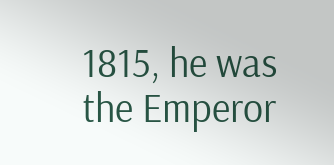1815, he was the Emperor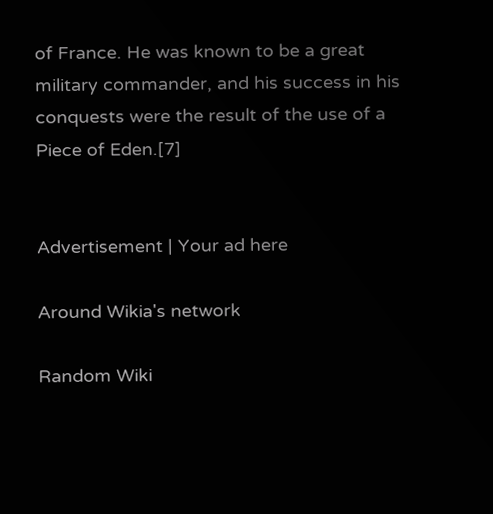of France. He was known to be a great military commander, and his success in his conquests were the result of the use of a Piece of Eden.[7]


Advertisement | Your ad here

Around Wikia's network

Random Wiki